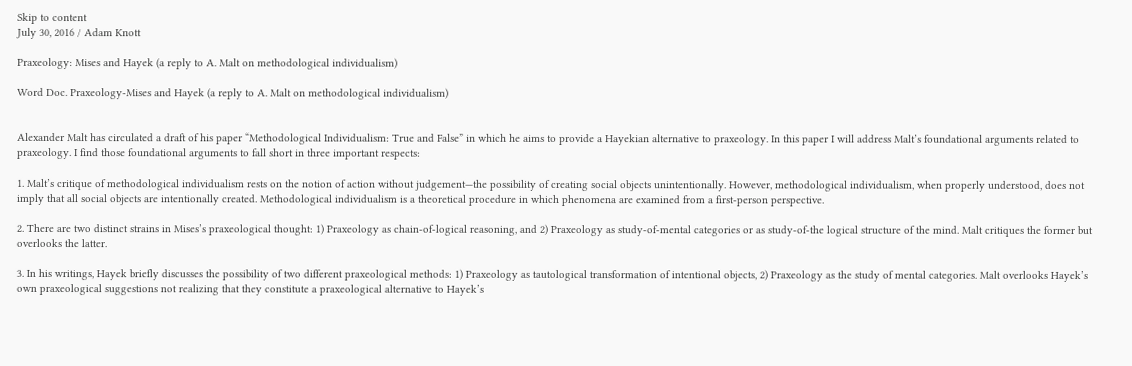Skip to content
July 30, 2016 / Adam Knott

Praxeology: Mises and Hayek (a reply to A. Malt on methodological individualism)

Word Doc. Praxeology-Mises and Hayek (a reply to A. Malt on methodological individualism)


Alexander Malt has circulated a draft of his paper “Methodological Individualism: True and False” in which he aims to provide a Hayekian alternative to praxeology. In this paper I will address Malt’s foundational arguments related to praxeology. I find those foundational arguments to fall short in three important respects:

1. Malt’s critique of methodological individualism rests on the notion of action without judgement—the possibility of creating social objects unintentionally. However, methodological individualism, when properly understood, does not imply that all social objects are intentionally created. Methodological individualism is a theoretical procedure in which phenomena are examined from a first-person perspective.

2. There are two distinct strains in Mises’s praxeological thought: 1) Praxeology as chain-of-logical reasoning, and 2) Praxeology as study-of-mental categories or as study-of-the logical structure of the mind. Malt critiques the former but overlooks the latter.

3. In his writings, Hayek briefly discusses the possibility of two different praxeological methods: 1) Praxeology as tautological transformation of intentional objects, 2) Praxeology as the study of mental categories. Malt overlooks Hayek’s own praxeological suggestions not realizing that they constitute a praxeological alternative to Hayek’s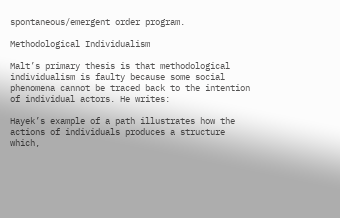spontaneous/emergent order program.

Methodological Individualism

Malt’s primary thesis is that methodological individualism is faulty because some social phenomena cannot be traced back to the intention of individual actors. He writes:

Hayek’s example of a path illustrates how the actions of individuals produces a structure which,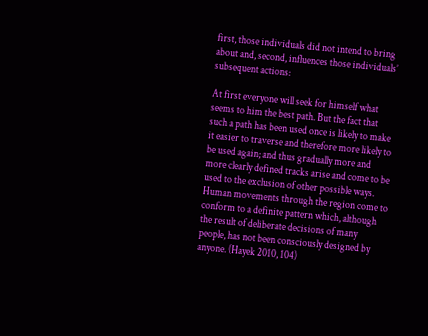first, those individuals did not intend to bring about and, second, influences those individuals’ subsequent actions:

At first everyone will seek for himself what seems to him the best path. But the fact that such a path has been used once is likely to make it easier to traverse and therefore more likely to be used again; and thus gradually more and more clearly defined tracks arise and come to be used to the exclusion of other possible ways. Human movements through the region come to conform to a definite pattern which, although the result of deliberate decisions of many people, has not been consciously designed by anyone. (Hayek 2010, 104)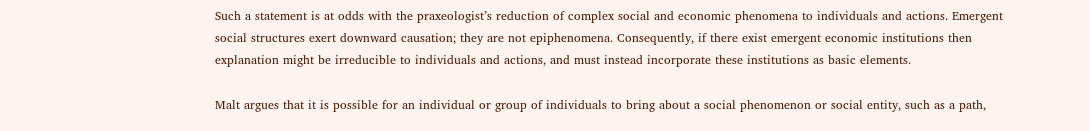Such a statement is at odds with the praxeologist’s reduction of complex social and economic phenomena to individuals and actions. Emergent social structures exert downward causation; they are not epiphenomena. Consequently, if there exist emergent economic institutions then explanation might be irreducible to individuals and actions, and must instead incorporate these institutions as basic elements.

Malt argues that it is possible for an individual or group of individuals to bring about a social phenomenon or social entity, such as a path,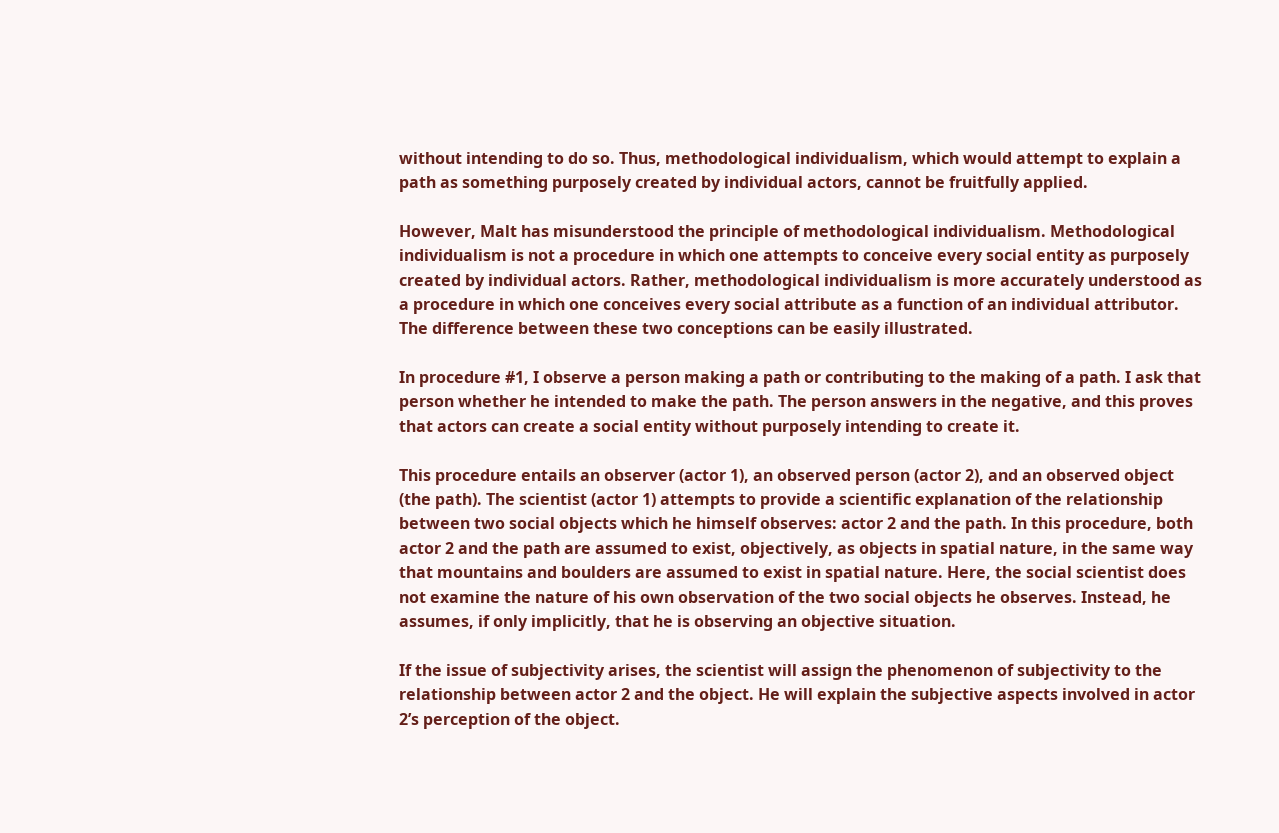without intending to do so. Thus, methodological individualism, which would attempt to explain a path as something purposely created by individual actors, cannot be fruitfully applied.

However, Malt has misunderstood the principle of methodological individualism. Methodological individualism is not a procedure in which one attempts to conceive every social entity as purposely created by individual actors. Rather, methodological individualism is more accurately understood as a procedure in which one conceives every social attribute as a function of an individual attributor. The difference between these two conceptions can be easily illustrated.

In procedure #1, I observe a person making a path or contributing to the making of a path. I ask that person whether he intended to make the path. The person answers in the negative, and this proves that actors can create a social entity without purposely intending to create it.

This procedure entails an observer (actor 1), an observed person (actor 2), and an observed object (the path). The scientist (actor 1) attempts to provide a scientific explanation of the relationship between two social objects which he himself observes: actor 2 and the path. In this procedure, both actor 2 and the path are assumed to exist, objectively, as objects in spatial nature, in the same way that mountains and boulders are assumed to exist in spatial nature. Here, the social scientist does not examine the nature of his own observation of the two social objects he observes. Instead, he assumes, if only implicitly, that he is observing an objective situation.

If the issue of subjectivity arises, the scientist will assign the phenomenon of subjectivity to the relationship between actor 2 and the object. He will explain the subjective aspects involved in actor 2’s perception of the object.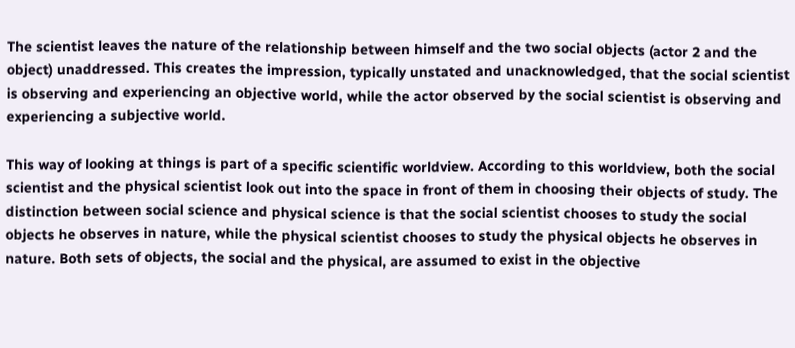The scientist leaves the nature of the relationship between himself and the two social objects (actor 2 and the object) unaddressed. This creates the impression, typically unstated and unacknowledged, that the social scientist is observing and experiencing an objective world, while the actor observed by the social scientist is observing and experiencing a subjective world.

This way of looking at things is part of a specific scientific worldview. According to this worldview, both the social scientist and the physical scientist look out into the space in front of them in choosing their objects of study. The distinction between social science and physical science is that the social scientist chooses to study the social objects he observes in nature, while the physical scientist chooses to study the physical objects he observes in nature. Both sets of objects, the social and the physical, are assumed to exist in the objective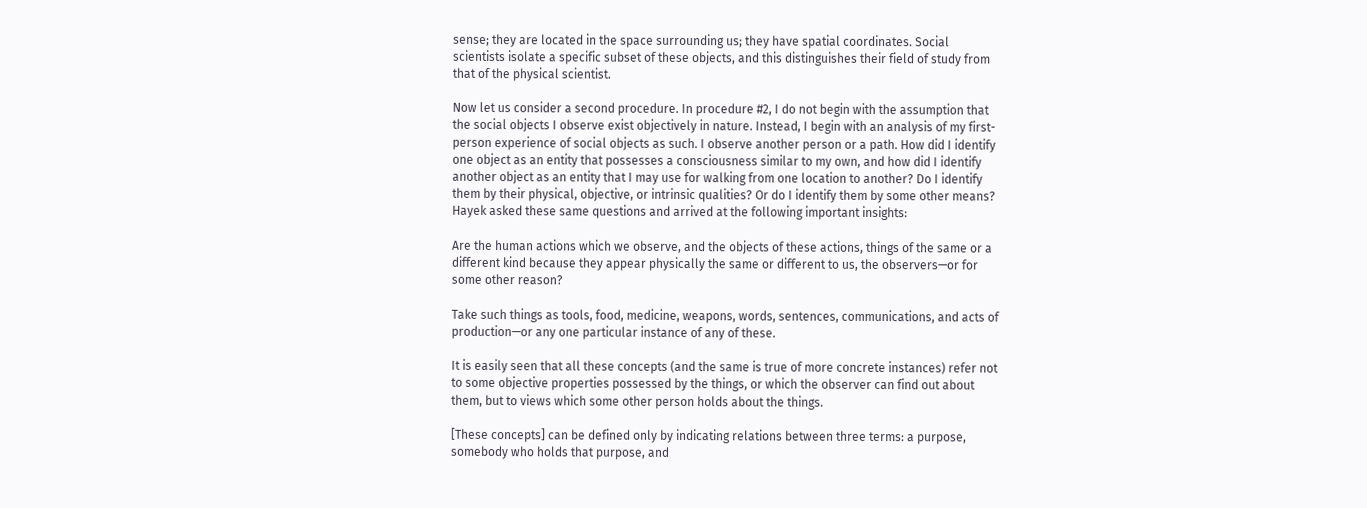sense; they are located in the space surrounding us; they have spatial coordinates. Social scientists isolate a specific subset of these objects, and this distinguishes their field of study from that of the physical scientist.

Now let us consider a second procedure. In procedure #2, I do not begin with the assumption that the social objects I observe exist objectively in nature. Instead, I begin with an analysis of my first-person experience of social objects as such. I observe another person or a path. How did I identify one object as an entity that possesses a consciousness similar to my own, and how did I identify another object as an entity that I may use for walking from one location to another? Do I identify them by their physical, objective, or intrinsic qualities? Or do I identify them by some other means? Hayek asked these same questions and arrived at the following important insights:

Are the human actions which we observe, and the objects of these actions, things of the same or a different kind because they appear physically the same or different to us, the observers—or for some other reason?

Take such things as tools, food, medicine, weapons, words, sentences, communications, and acts of production—or any one particular instance of any of these.

It is easily seen that all these concepts (and the same is true of more concrete instances) refer not to some objective properties possessed by the things, or which the observer can find out about them, but to views which some other person holds about the things.

[These concepts] can be defined only by indicating relations between three terms: a purpose, somebody who holds that purpose, and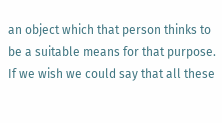an object which that person thinks to be a suitable means for that purpose. If we wish we could say that all these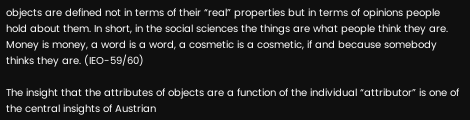objects are defined not in terms of their “real” properties but in terms of opinions people hold about them. In short, in the social sciences the things are what people think they are. Money is money, a word is a word, a cosmetic is a cosmetic, if and because somebody thinks they are. (IEO-59/60)

The insight that the attributes of objects are a function of the individual “attributor” is one of the central insights of Austrian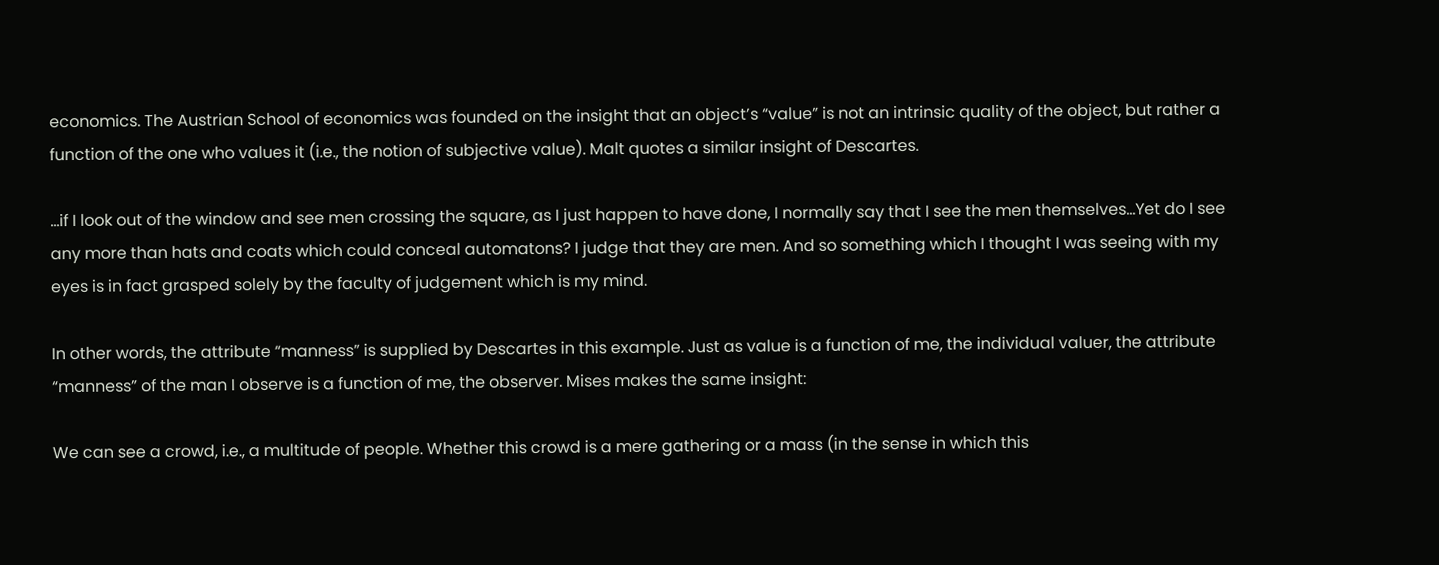economics. The Austrian School of economics was founded on the insight that an object’s “value” is not an intrinsic quality of the object, but rather a function of the one who values it (i.e., the notion of subjective value). Malt quotes a similar insight of Descartes.

…if I look out of the window and see men crossing the square, as I just happen to have done, I normally say that I see the men themselves…Yet do I see any more than hats and coats which could conceal automatons? I judge that they are men. And so something which I thought I was seeing with my eyes is in fact grasped solely by the faculty of judgement which is my mind.

In other words, the attribute “manness” is supplied by Descartes in this example. Just as value is a function of me, the individual valuer, the attribute “manness” of the man I observe is a function of me, the observer. Mises makes the same insight:

We can see a crowd, i.e., a multitude of people. Whether this crowd is a mere gathering or a mass (in the sense in which this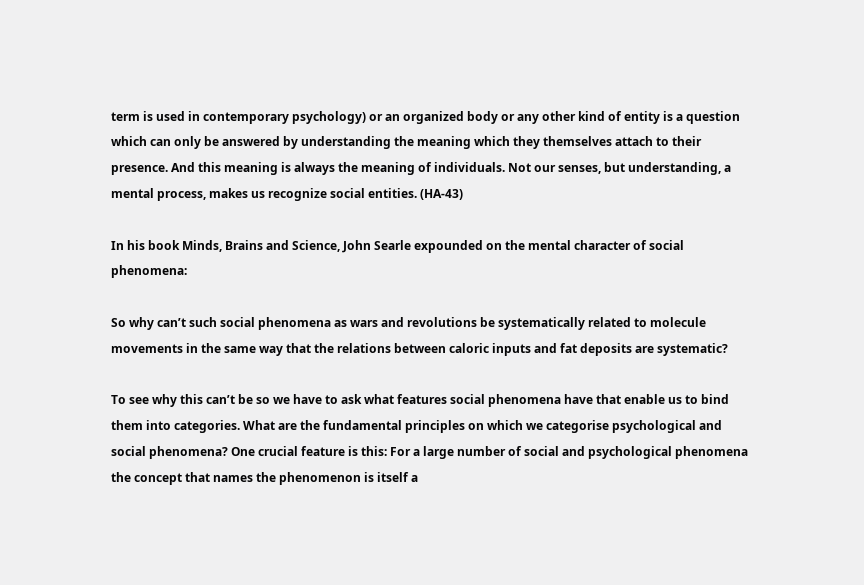term is used in contemporary psychology) or an organized body or any other kind of entity is a question which can only be answered by understanding the meaning which they themselves attach to their presence. And this meaning is always the meaning of individuals. Not our senses, but understanding, a mental process, makes us recognize social entities. (HA-43)

In his book Minds, Brains and Science, John Searle expounded on the mental character of social phenomena:

So why can’t such social phenomena as wars and revolutions be systematically related to molecule movements in the same way that the relations between caloric inputs and fat deposits are systematic?

To see why this can’t be so we have to ask what features social phenomena have that enable us to bind them into categories. What are the fundamental principles on which we categorise psychological and social phenomena? One crucial feature is this: For a large number of social and psychological phenomena the concept that names the phenomenon is itself a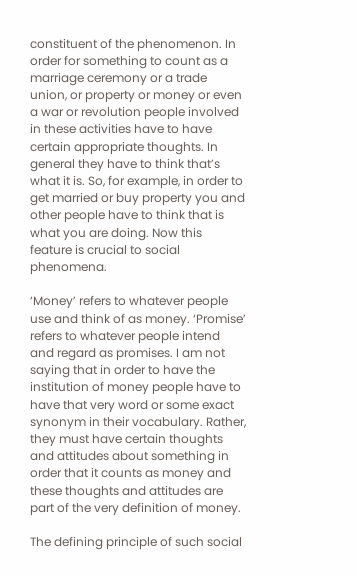constituent of the phenomenon. In order for something to count as a marriage ceremony or a trade union, or property or money or even a war or revolution people involved in these activities have to have certain appropriate thoughts. In general they have to think that’s what it is. So, for example, in order to get married or buy property you and other people have to think that is what you are doing. Now this feature is crucial to social phenomena.

‘Money’ refers to whatever people use and think of as money. ‘Promise’ refers to whatever people intend and regard as promises. I am not saying that in order to have the institution of money people have to have that very word or some exact synonym in their vocabulary. Rather, they must have certain thoughts and attitudes about something in order that it counts as money and these thoughts and attitudes are part of the very definition of money.

The defining principle of such social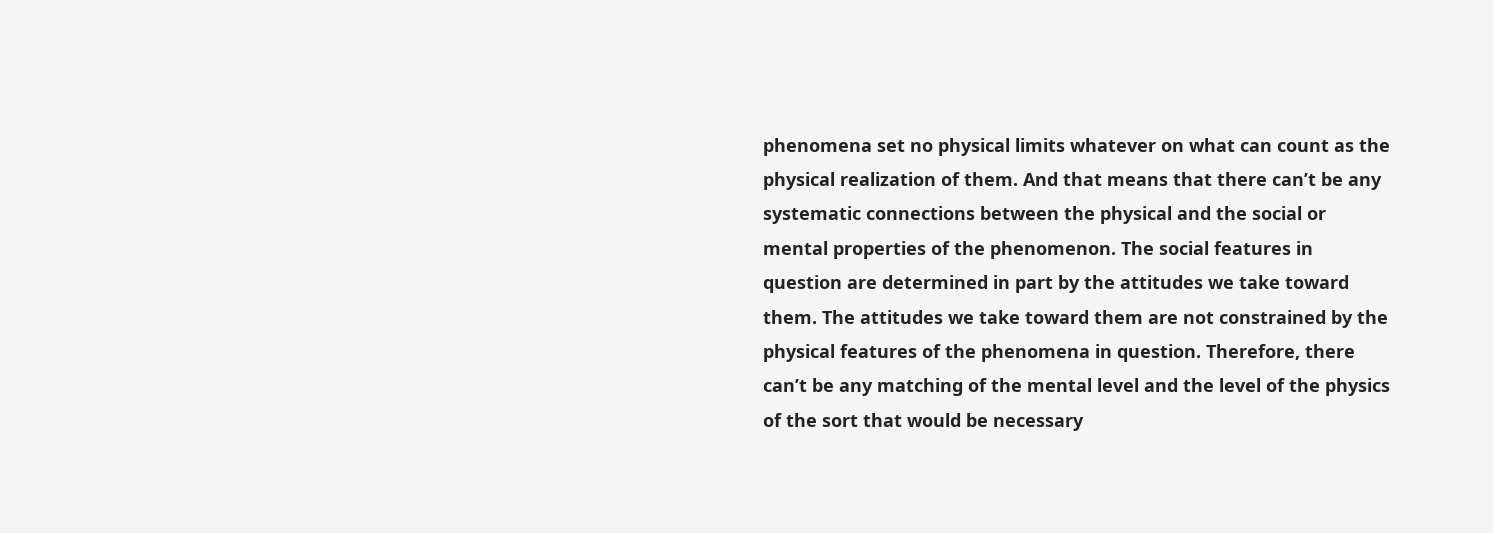phenomena set no physical limits whatever on what can count as the physical realization of them. And that means that there can’t be any systematic connections between the physical and the social or mental properties of the phenomenon. The social features in question are determined in part by the attitudes we take toward them. The attitudes we take toward them are not constrained by the physical features of the phenomena in question. Therefore, there can’t be any matching of the mental level and the level of the physics of the sort that would be necessary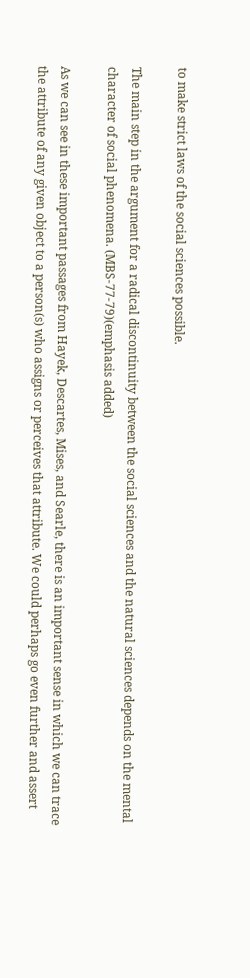to make strict laws of the social sciences possible.

The main step in the argument for a radical discontinuity between the social sciences and the natural sciences depends on the mental character of social phenomena. (MBS-77-79)(emphasis added)

As we can see in these important passages from Hayek, Descartes, Mises, and Searle, there is an important sense in which we can trace the attribute of any given object to a person(s) who assigns or perceives that attribute. We could perhaps go even further and assert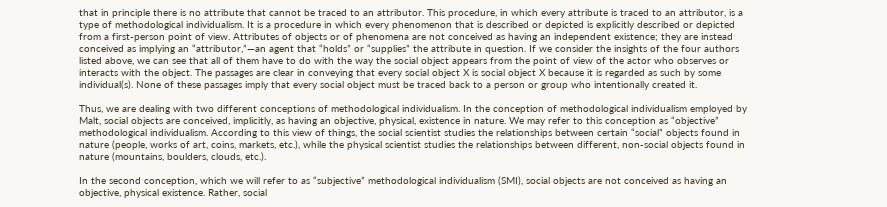that in principle there is no attribute that cannot be traced to an attributor. This procedure, in which every attribute is traced to an attributor, is a type of methodological individualism. It is a procedure in which every phenomenon that is described or depicted is explicitly described or depicted from a first-person point of view. Attributes of objects or of phenomena are not conceived as having an independent existence; they are instead conceived as implying an “attributor,”—an agent that “holds” or “supplies” the attribute in question. If we consider the insights of the four authors listed above, we can see that all of them have to do with the way the social object appears from the point of view of the actor who observes or interacts with the object. The passages are clear in conveying that every social object X is social object X because it is regarded as such by some individual(s). None of these passages imply that every social object must be traced back to a person or group who intentionally created it.

Thus, we are dealing with two different conceptions of methodological individualism. In the conception of methodological individualism employed by Malt, social objects are conceived, implicitly, as having an objective, physical, existence in nature. We may refer to this conception as “objective” methodological individualism. According to this view of things, the social scientist studies the relationships between certain “social” objects found in nature (people, works of art, coins, markets, etc.), while the physical scientist studies the relationships between different, non-social objects found in nature (mountains, boulders, clouds, etc.).

In the second conception, which we will refer to as “subjective” methodological individualism (SMI), social objects are not conceived as having an objective, physical existence. Rather, social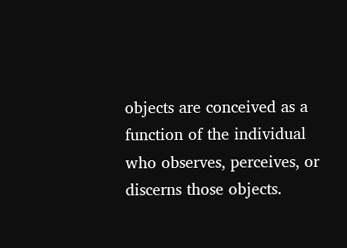objects are conceived as a function of the individual who observes, perceives, or discerns those objects.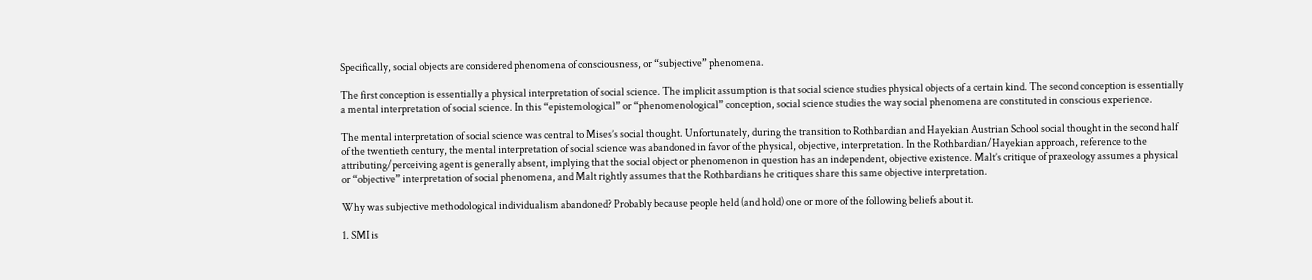Specifically, social objects are considered phenomena of consciousness, or “subjective” phenomena.

The first conception is essentially a physical interpretation of social science. The implicit assumption is that social science studies physical objects of a certain kind. The second conception is essentially a mental interpretation of social science. In this “epistemological” or “phenomenological” conception, social science studies the way social phenomena are constituted in conscious experience.

The mental interpretation of social science was central to Mises’s social thought. Unfortunately, during the transition to Rothbardian and Hayekian Austrian School social thought in the second half of the twentieth century, the mental interpretation of social science was abandoned in favor of the physical, objective, interpretation. In the Rothbardian/Hayekian approach, reference to the attributing/perceiving agent is generally absent, implying that the social object or phenomenon in question has an independent, objective existence. Malt’s critique of praxeology assumes a physical or “objective” interpretation of social phenomena, and Malt rightly assumes that the Rothbardians he critiques share this same objective interpretation.

Why was subjective methodological individualism abandoned? Probably because people held (and hold) one or more of the following beliefs about it.

1. SMI is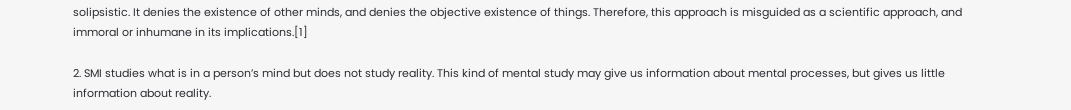solipsistic. It denies the existence of other minds, and denies the objective existence of things. Therefore, this approach is misguided as a scientific approach, and immoral or inhumane in its implications.[1]

2. SMI studies what is in a person’s mind but does not study reality. This kind of mental study may give us information about mental processes, but gives us little information about reality.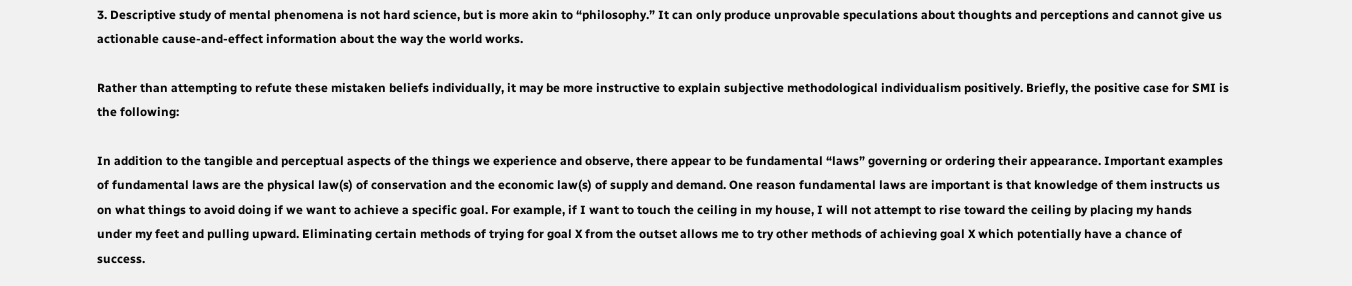3. Descriptive study of mental phenomena is not hard science, but is more akin to “philosophy.” It can only produce unprovable speculations about thoughts and perceptions and cannot give us actionable cause-and-effect information about the way the world works.

Rather than attempting to refute these mistaken beliefs individually, it may be more instructive to explain subjective methodological individualism positively. Briefly, the positive case for SMI is the following:

In addition to the tangible and perceptual aspects of the things we experience and observe, there appear to be fundamental “laws” governing or ordering their appearance. Important examples of fundamental laws are the physical law(s) of conservation and the economic law(s) of supply and demand. One reason fundamental laws are important is that knowledge of them instructs us on what things to avoid doing if we want to achieve a specific goal. For example, if I want to touch the ceiling in my house, I will not attempt to rise toward the ceiling by placing my hands under my feet and pulling upward. Eliminating certain methods of trying for goal X from the outset allows me to try other methods of achieving goal X which potentially have a chance of success.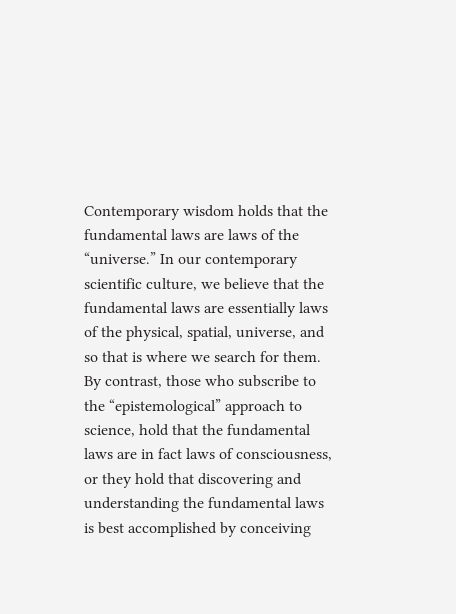Contemporary wisdom holds that the fundamental laws are laws of the “universe.” In our contemporary scientific culture, we believe that the fundamental laws are essentially laws of the physical, spatial, universe, and so that is where we search for them. By contrast, those who subscribe to the “epistemological” approach to science, hold that the fundamental laws are in fact laws of consciousness, or they hold that discovering and understanding the fundamental laws is best accomplished by conceiving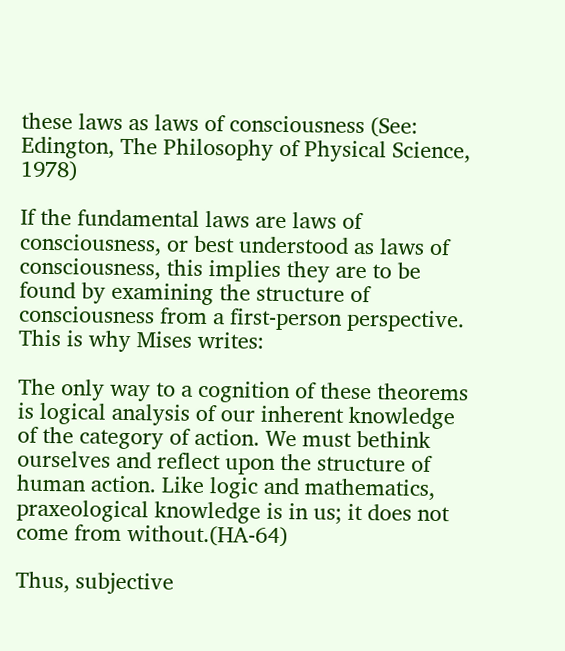these laws as laws of consciousness (See: Edington, The Philosophy of Physical Science, 1978)

If the fundamental laws are laws of consciousness, or best understood as laws of consciousness, this implies they are to be found by examining the structure of consciousness from a first-person perspective. This is why Mises writes:

The only way to a cognition of these theorems is logical analysis of our inherent knowledge of the category of action. We must bethink ourselves and reflect upon the structure of human action. Like logic and mathematics, praxeological knowledge is in us; it does not come from without.(HA-64)

Thus, subjective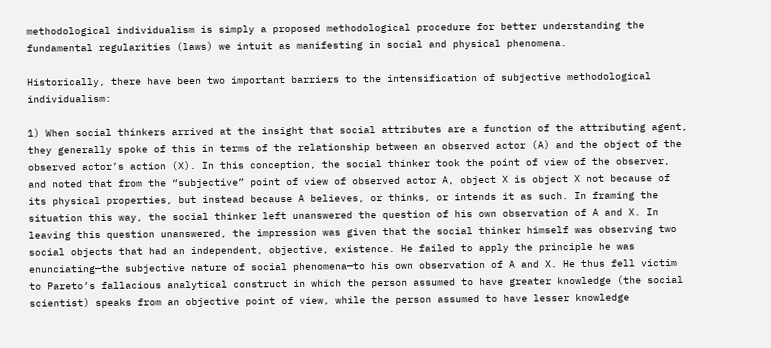methodological individualism is simply a proposed methodological procedure for better understanding the fundamental regularities (laws) we intuit as manifesting in social and physical phenomena.

Historically, there have been two important barriers to the intensification of subjective methodological individualism:

1) When social thinkers arrived at the insight that social attributes are a function of the attributing agent, they generally spoke of this in terms of the relationship between an observed actor (A) and the object of the observed actor’s action (X). In this conception, the social thinker took the point of view of the observer, and noted that from the “subjective” point of view of observed actor A, object X is object X not because of its physical properties, but instead because A believes, or thinks, or intends it as such. In framing the situation this way, the social thinker left unanswered the question of his own observation of A and X. In leaving this question unanswered, the impression was given that the social thinker himself was observing two social objects that had an independent, objective, existence. He failed to apply the principle he was enunciating—the subjective nature of social phenomena—to his own observation of A and X. He thus fell victim to Pareto’s fallacious analytical construct in which the person assumed to have greater knowledge (the social scientist) speaks from an objective point of view, while the person assumed to have lesser knowledge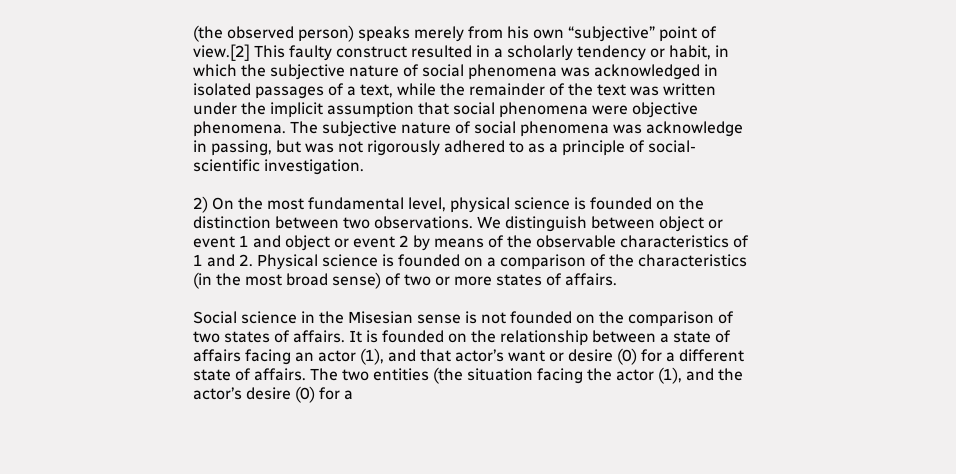(the observed person) speaks merely from his own “subjective” point of view.[2] This faulty construct resulted in a scholarly tendency or habit, in which the subjective nature of social phenomena was acknowledged in isolated passages of a text, while the remainder of the text was written under the implicit assumption that social phenomena were objective phenomena. The subjective nature of social phenomena was acknowledge in passing, but was not rigorously adhered to as a principle of social-scientific investigation.

2) On the most fundamental level, physical science is founded on the distinction between two observations. We distinguish between object or event 1 and object or event 2 by means of the observable characteristics of 1 and 2. Physical science is founded on a comparison of the characteristics (in the most broad sense) of two or more states of affairs.

Social science in the Misesian sense is not founded on the comparison of two states of affairs. It is founded on the relationship between a state of affairs facing an actor (1), and that actor’s want or desire (0) for a different state of affairs. The two entities (the situation facing the actor (1), and the actor’s desire (0) for a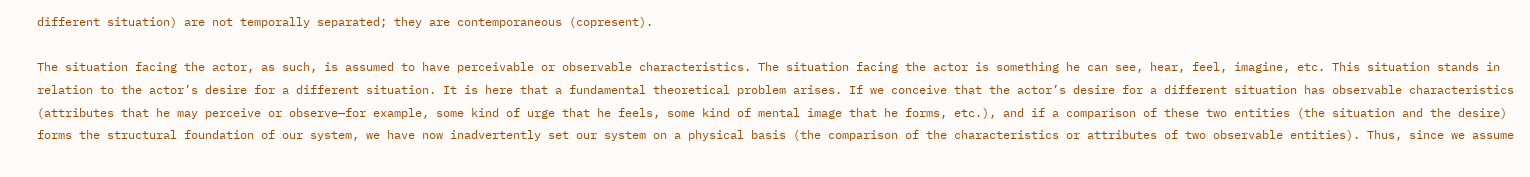different situation) are not temporally separated; they are contemporaneous (copresent).

The situation facing the actor, as such, is assumed to have perceivable or observable characteristics. The situation facing the actor is something he can see, hear, feel, imagine, etc. This situation stands in relation to the actor’s desire for a different situation. It is here that a fundamental theoretical problem arises. If we conceive that the actor’s desire for a different situation has observable characteristics (attributes that he may perceive or observe—for example, some kind of urge that he feels, some kind of mental image that he forms, etc.), and if a comparison of these two entities (the situation and the desire) forms the structural foundation of our system, we have now inadvertently set our system on a physical basis (the comparison of the characteristics or attributes of two observable entities). Thus, since we assume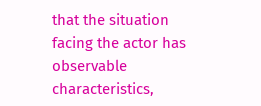that the situation facing the actor has observable characteristics,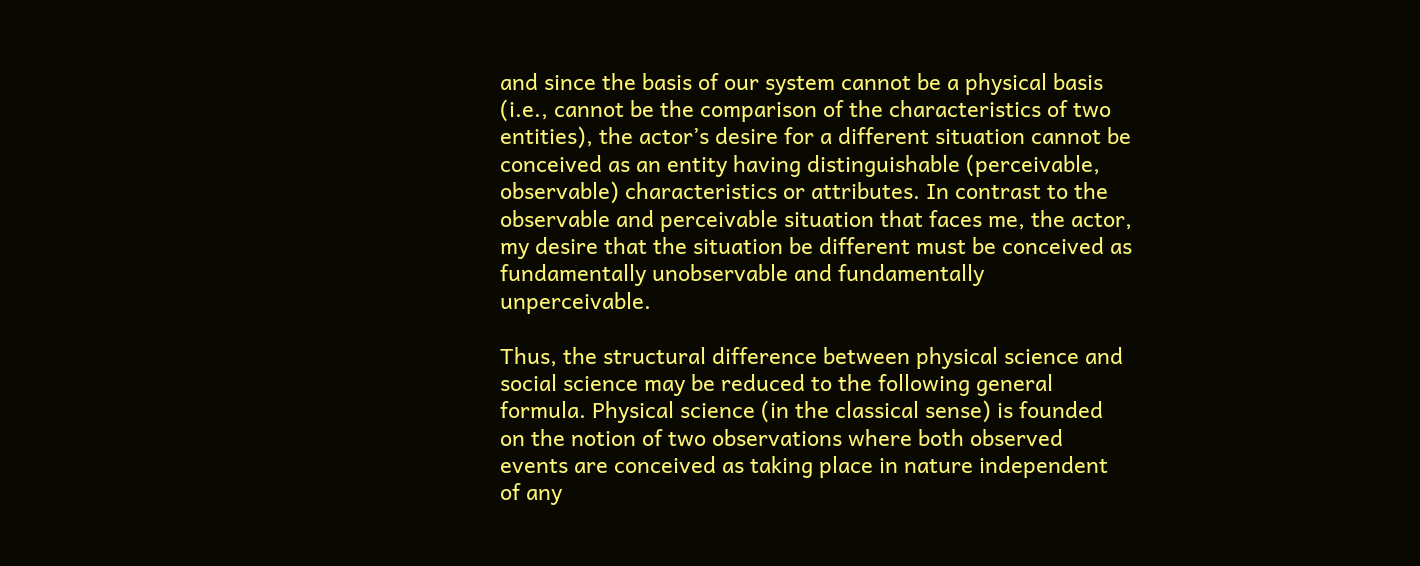and since the basis of our system cannot be a physical basis (i.e., cannot be the comparison of the characteristics of two entities), the actor’s desire for a different situation cannot be conceived as an entity having distinguishable (perceivable, observable) characteristics or attributes. In contrast to the observable and perceivable situation that faces me, the actor, my desire that the situation be different must be conceived as fundamentally unobservable and fundamentally unperceivable.

Thus, the structural difference between physical science and social science may be reduced to the following general formula. Physical science (in the classical sense) is founded on the notion of two observations where both observed events are conceived as taking place in nature independent of any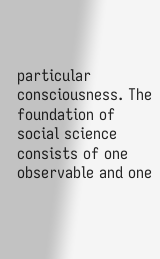particular consciousness. The foundation of social science consists of one observable and one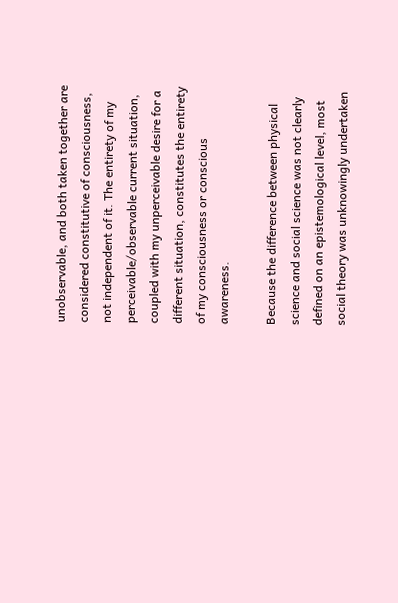unobservable, and both taken together are considered constitutive of consciousness, not independent of it. The entirety of my perceivable/observable current situation, coupled with my unperceivable desire for a different situation, constitutes the entirety of my consciousness or conscious awareness.

Because the difference between physical science and social science was not clearly defined on an epistemological level, most social theory was unknowingly undertaken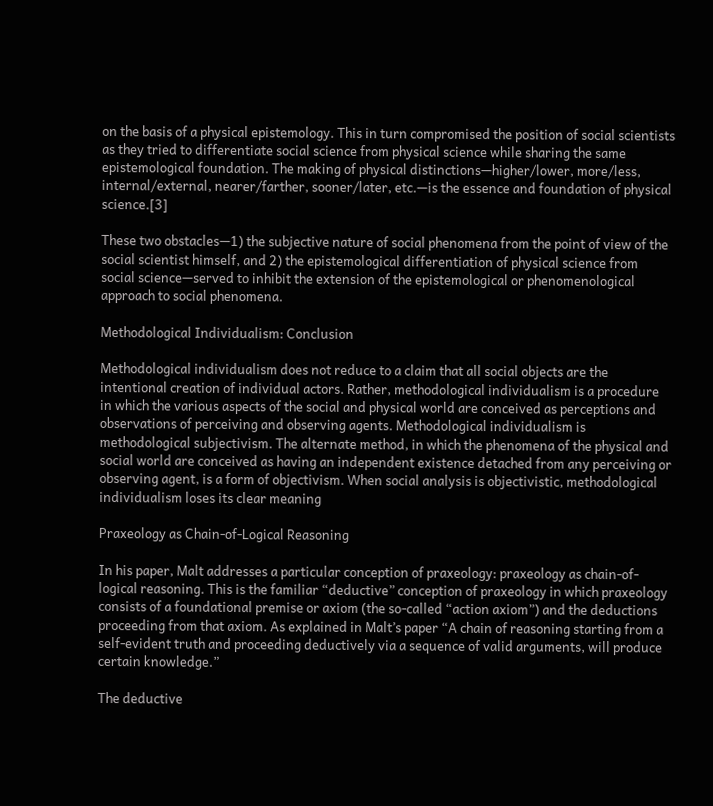on the basis of a physical epistemology. This in turn compromised the position of social scientists as they tried to differentiate social science from physical science while sharing the same epistemological foundation. The making of physical distinctions—higher/lower, more/less, internal/external, nearer/farther, sooner/later, etc.—is the essence and foundation of physical science.[3]

These two obstacles—1) the subjective nature of social phenomena from the point of view of the social scientist himself, and 2) the epistemological differentiation of physical science from social science—served to inhibit the extension of the epistemological or phenomenological approach to social phenomena.

Methodological Individualism: Conclusion

Methodological individualism does not reduce to a claim that all social objects are the intentional creation of individual actors. Rather, methodological individualism is a procedure in which the various aspects of the social and physical world are conceived as perceptions and observations of perceiving and observing agents. Methodological individualism is methodological subjectivism. The alternate method, in which the phenomena of the physical and social world are conceived as having an independent existence detached from any perceiving or observing agent, is a form of objectivism. When social analysis is objectivistic, methodological individualism loses its clear meaning

Praxeology as Chain-of-Logical Reasoning

In his paper, Malt addresses a particular conception of praxeology: praxeology as chain-of-logical reasoning. This is the familiar “deductive” conception of praxeology in which praxeology consists of a foundational premise or axiom (the so-called “action axiom”) and the deductions proceeding from that axiom. As explained in Malt’s paper “A chain of reasoning starting from a self-evident truth and proceeding deductively via a sequence of valid arguments, will produce certain knowledge.”

The deductive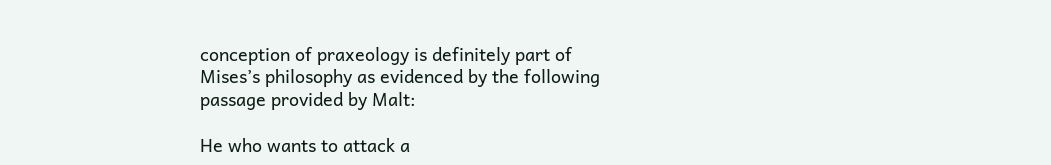conception of praxeology is definitely part of Mises’s philosophy as evidenced by the following passage provided by Malt:

He who wants to attack a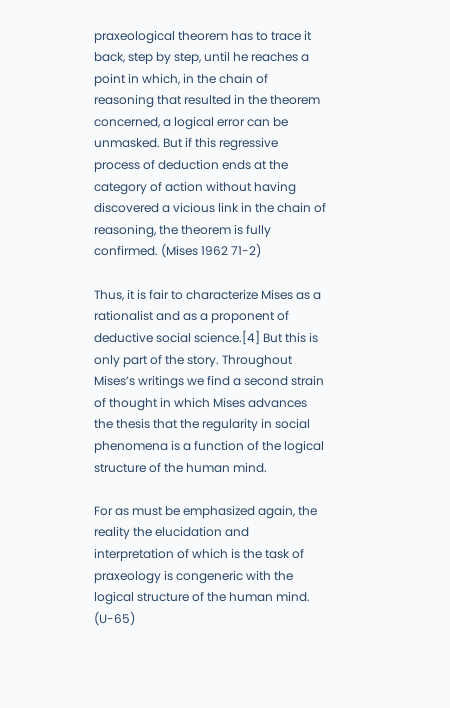praxeological theorem has to trace it back, step by step, until he reaches a point in which, in the chain of reasoning that resulted in the theorem concerned, a logical error can be unmasked. But if this regressive process of deduction ends at the category of action without having discovered a vicious link in the chain of reasoning, the theorem is fully confirmed. (Mises 1962 71-2)

Thus, it is fair to characterize Mises as a rationalist and as a proponent of deductive social science.[4] But this is only part of the story. Throughout Mises’s writings we find a second strain of thought in which Mises advances the thesis that the regularity in social phenomena is a function of the logical structure of the human mind.

For as must be emphasized again, the reality the elucidation and interpretation of which is the task of praxeology is congeneric with the logical structure of the human mind. (U-65)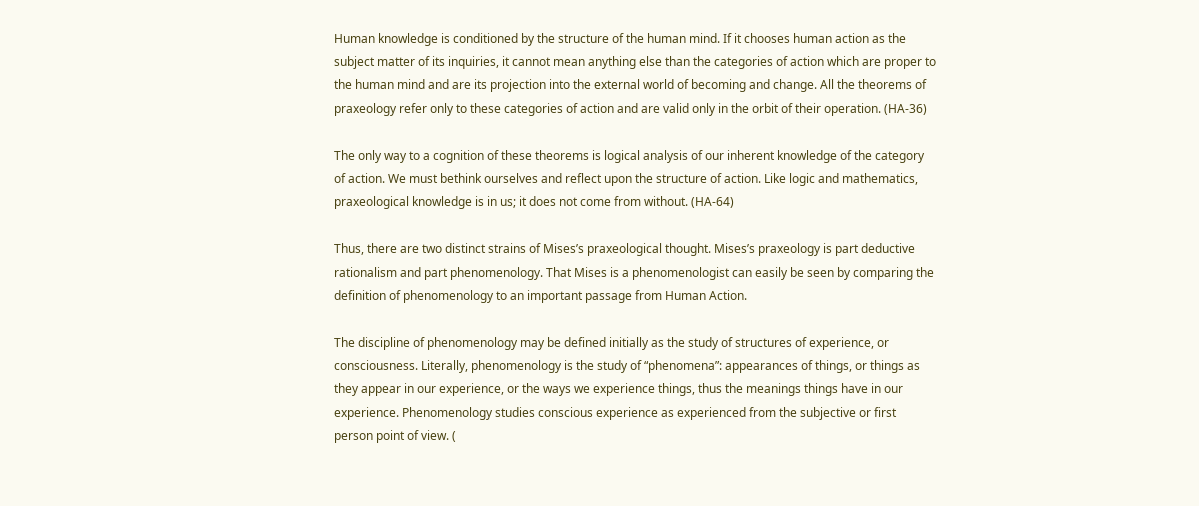Human knowledge is conditioned by the structure of the human mind. If it chooses human action as the subject matter of its inquiries, it cannot mean anything else than the categories of action which are proper to the human mind and are its projection into the external world of becoming and change. All the theorems of praxeology refer only to these categories of action and are valid only in the orbit of their operation. (HA-36)

The only way to a cognition of these theorems is logical analysis of our inherent knowledge of the category of action. We must bethink ourselves and reflect upon the structure of action. Like logic and mathematics, praxeological knowledge is in us; it does not come from without. (HA-64)

Thus, there are two distinct strains of Mises’s praxeological thought. Mises’s praxeology is part deductive rationalism and part phenomenology. That Mises is a phenomenologist can easily be seen by comparing the definition of phenomenology to an important passage from Human Action.

The discipline of phenomenology may be defined initially as the study of structures of experience, or consciousness. Literally, phenomenology is the study of “phenomena”: appearances of things, or things as they appear in our experience, or the ways we experience things, thus the meanings things have in our experience. Phenomenology studies conscious experience as experienced from the subjective or first person point of view. (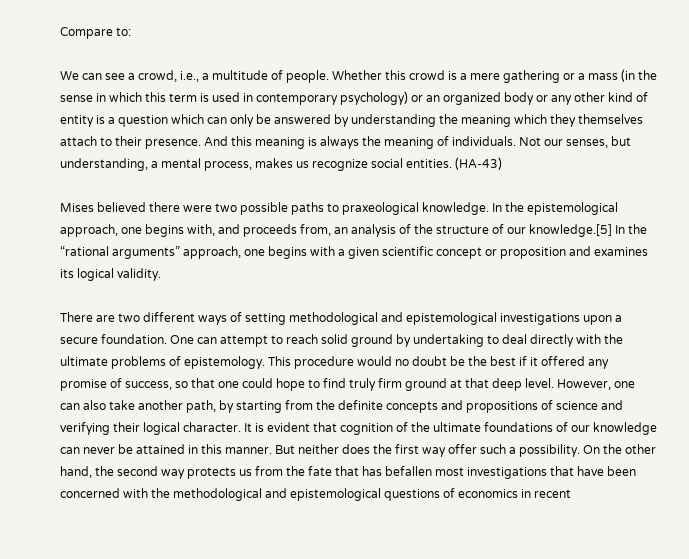Compare to:

We can see a crowd, i.e., a multitude of people. Whether this crowd is a mere gathering or a mass (in the sense in which this term is used in contemporary psychology) or an organized body or any other kind of entity is a question which can only be answered by understanding the meaning which they themselves attach to their presence. And this meaning is always the meaning of individuals. Not our senses, but understanding, a mental process, makes us recognize social entities. (HA-43)

Mises believed there were two possible paths to praxeological knowledge. In the epistemological approach, one begins with, and proceeds from, an analysis of the structure of our knowledge.[5] In the “rational arguments” approach, one begins with a given scientific concept or proposition and examines its logical validity.

There are two different ways of setting methodological and epistemological investigations upon a secure foundation. One can attempt to reach solid ground by undertaking to deal directly with the ultimate problems of epistemology. This procedure would no doubt be the best if it offered any promise of success, so that one could hope to find truly firm ground at that deep level. However, one can also take another path, by starting from the definite concepts and propositions of science and verifying their logical character. It is evident that cognition of the ultimate foundations of our knowledge can never be attained in this manner. But neither does the first way offer such a possibility. On the other hand, the second way protects us from the fate that has befallen most investigations that have been concerned with the methodological and epistemological questions of economics in recent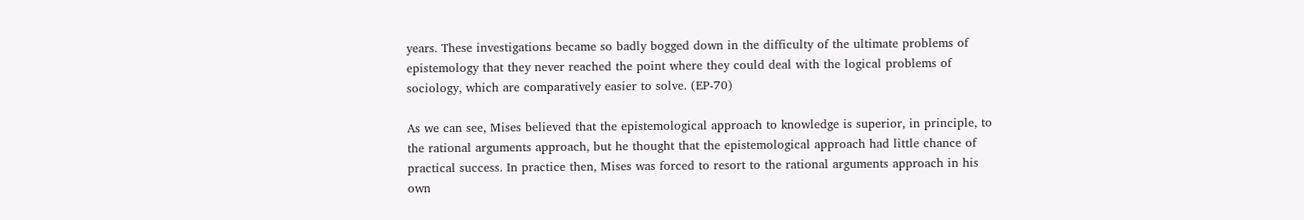years. These investigations became so badly bogged down in the difficulty of the ultimate problems of epistemology that they never reached the point where they could deal with the logical problems of sociology, which are comparatively easier to solve. (EP-70)

As we can see, Mises believed that the epistemological approach to knowledge is superior, in principle, to the rational arguments approach, but he thought that the epistemological approach had little chance of practical success. In practice then, Mises was forced to resort to the rational arguments approach in his own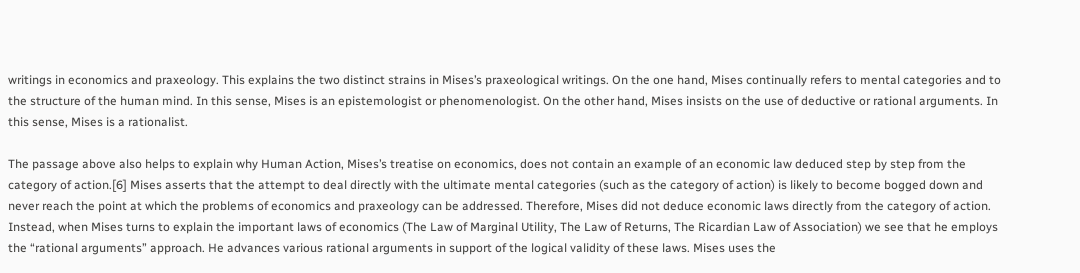writings in economics and praxeology. This explains the two distinct strains in Mises’s praxeological writings. On the one hand, Mises continually refers to mental categories and to the structure of the human mind. In this sense, Mises is an epistemologist or phenomenologist. On the other hand, Mises insists on the use of deductive or rational arguments. In this sense, Mises is a rationalist.

The passage above also helps to explain why Human Action, Mises’s treatise on economics, does not contain an example of an economic law deduced step by step from the category of action.[6] Mises asserts that the attempt to deal directly with the ultimate mental categories (such as the category of action) is likely to become bogged down and never reach the point at which the problems of economics and praxeology can be addressed. Therefore, Mises did not deduce economic laws directly from the category of action. Instead, when Mises turns to explain the important laws of economics (The Law of Marginal Utility, The Law of Returns, The Ricardian Law of Association) we see that he employs the “rational arguments” approach. He advances various rational arguments in support of the logical validity of these laws. Mises uses the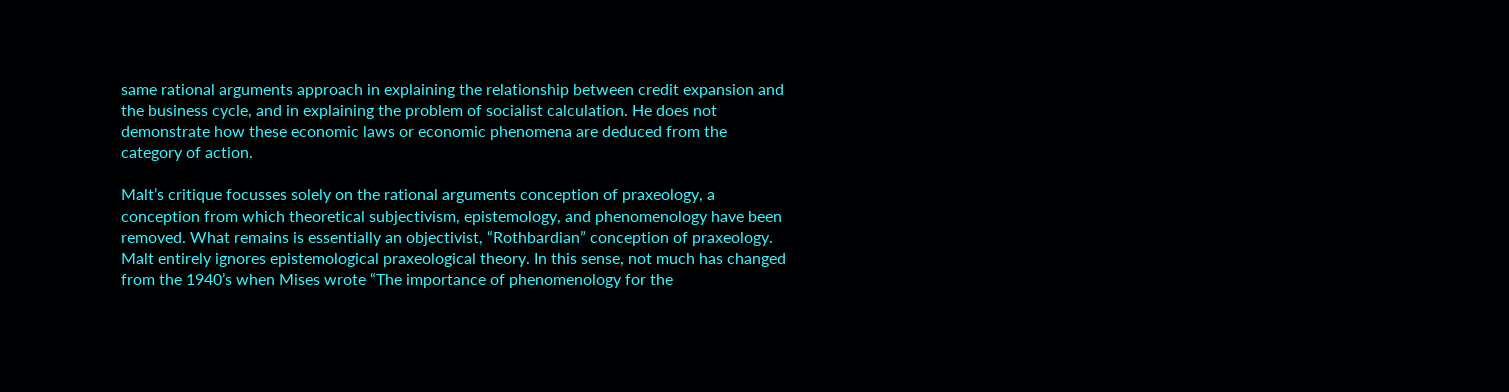same rational arguments approach in explaining the relationship between credit expansion and the business cycle, and in explaining the problem of socialist calculation. He does not demonstrate how these economic laws or economic phenomena are deduced from the category of action.

Malt’s critique focusses solely on the rational arguments conception of praxeology, a conception from which theoretical subjectivism, epistemology, and phenomenology have been removed. What remains is essentially an objectivist, “Rothbardian” conception of praxeology. Malt entirely ignores epistemological praxeological theory. In this sense, not much has changed from the 1940’s when Mises wrote “The importance of phenomenology for the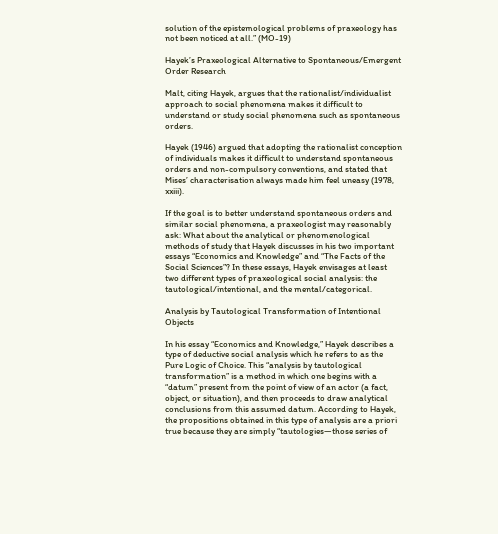solution of the epistemological problems of praxeology has not been noticed at all.” (MO-19)

Hayek’s Praxeological Alternative to Spontaneous/Emergent Order Research

Malt, citing Hayek, argues that the rationalist/individualist approach to social phenomena makes it difficult to understand or study social phenomena such as spontaneous orders.

Hayek (1946) argued that adopting the rationalist conception of individuals makes it difficult to understand spontaneous orders and non-compulsory conventions, and stated that Mises’ characterisation always made him feel uneasy (1978, xxiii).

If the goal is to better understand spontaneous orders and similar social phenomena, a praxeologist may reasonably ask: What about the analytical or phenomenological methods of study that Hayek discusses in his two important essays “Economics and Knowledge” and “The Facts of the Social Sciences”? In these essays, Hayek envisages at least two different types of praxeological social analysis: the tautological/intentional, and the mental/categorical.

Analysis by Tautological Transformation of Intentional Objects

In his essay “Economics and Knowledge,” Hayek describes a type of deductive social analysis which he refers to as the Pure Logic of Choice. This “analysis by tautological transformation” is a method in which one begins with a “datum” present from the point of view of an actor (a fact, object, or situation), and then proceeds to draw analytical conclusions from this assumed datum. According to Hayek, the propositions obtained in this type of analysis are a priori true because they are simply “tautologies—those series of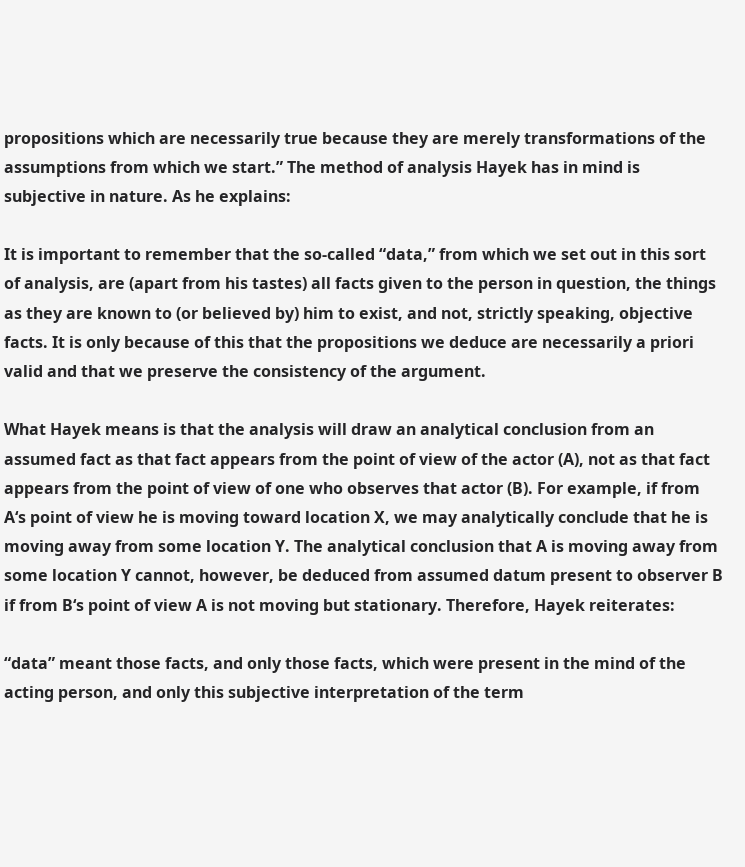propositions which are necessarily true because they are merely transformations of the assumptions from which we start.” The method of analysis Hayek has in mind is subjective in nature. As he explains:

It is important to remember that the so-called “data,” from which we set out in this sort of analysis, are (apart from his tastes) all facts given to the person in question, the things as they are known to (or believed by) him to exist, and not, strictly speaking, objective facts. It is only because of this that the propositions we deduce are necessarily a priori valid and that we preserve the consistency of the argument.

What Hayek means is that the analysis will draw an analytical conclusion from an assumed fact as that fact appears from the point of view of the actor (A), not as that fact appears from the point of view of one who observes that actor (B). For example, if from A‘s point of view he is moving toward location X, we may analytically conclude that he is moving away from some location Y. The analytical conclusion that A is moving away from some location Y cannot, however, be deduced from assumed datum present to observer B if from B‘s point of view A is not moving but stationary. Therefore, Hayek reiterates:

“data” meant those facts, and only those facts, which were present in the mind of the acting person, and only this subjective interpretation of the term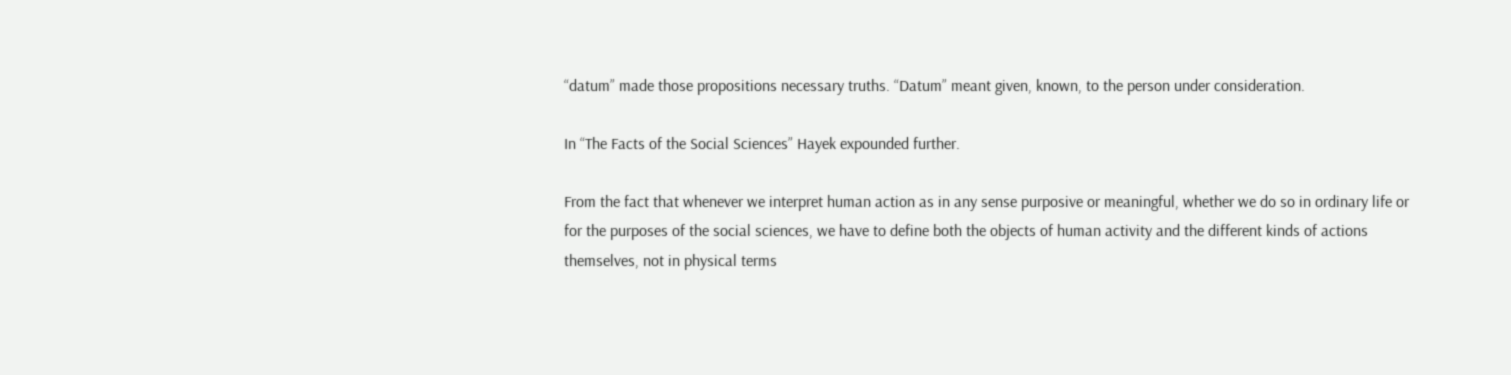“datum” made those propositions necessary truths. “Datum” meant given, known, to the person under consideration.

In “The Facts of the Social Sciences” Hayek expounded further.

From the fact that whenever we interpret human action as in any sense purposive or meaningful, whether we do so in ordinary life or for the purposes of the social sciences, we have to define both the objects of human activity and the different kinds of actions themselves, not in physical terms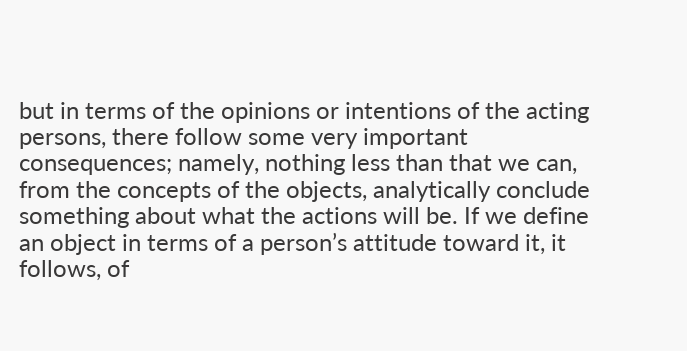but in terms of the opinions or intentions of the acting persons, there follow some very important consequences; namely, nothing less than that we can, from the concepts of the objects, analytically conclude something about what the actions will be. If we define an object in terms of a person’s attitude toward it, it follows, of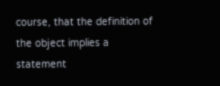course, that the definition of the object implies a statement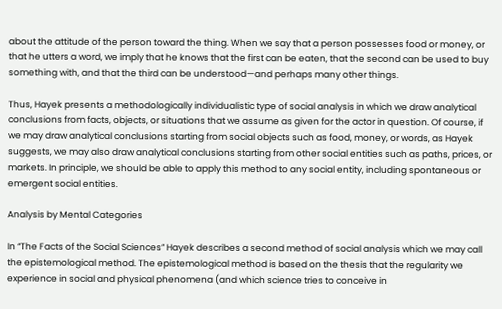about the attitude of the person toward the thing. When we say that a person possesses food or money, or that he utters a word, we imply that he knows that the first can be eaten, that the second can be used to buy something with, and that the third can be understood—and perhaps many other things.

Thus, Hayek presents a methodologically individualistic type of social analysis in which we draw analytical conclusions from facts, objects, or situations that we assume as given for the actor in question. Of course, if we may draw analytical conclusions starting from social objects such as food, money, or words, as Hayek suggests, we may also draw analytical conclusions starting from other social entities such as paths, prices, or markets. In principle, we should be able to apply this method to any social entity, including spontaneous or emergent social entities.

Analysis by Mental Categories

In “The Facts of the Social Sciences” Hayek describes a second method of social analysis which we may call the epistemological method. The epistemological method is based on the thesis that the regularity we experience in social and physical phenomena (and which science tries to conceive in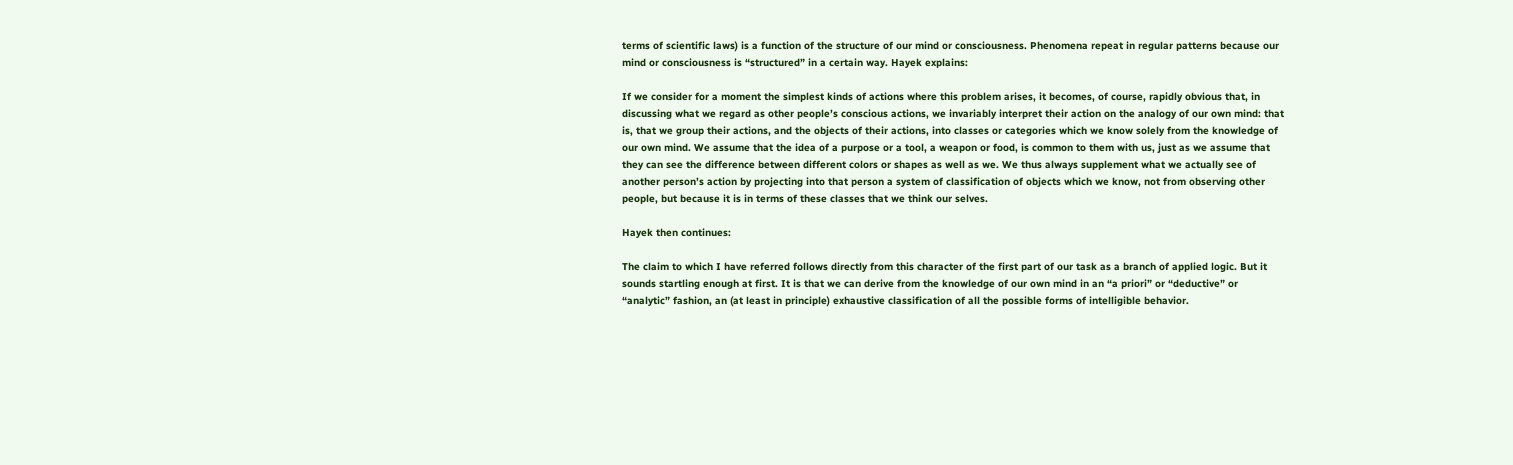terms of scientific laws) is a function of the structure of our mind or consciousness. Phenomena repeat in regular patterns because our mind or consciousness is “structured” in a certain way. Hayek explains:

If we consider for a moment the simplest kinds of actions where this problem arises, it becomes, of course, rapidly obvious that, in discussing what we regard as other people’s conscious actions, we invariably interpret their action on the analogy of our own mind: that is, that we group their actions, and the objects of their actions, into classes or categories which we know solely from the knowledge of our own mind. We assume that the idea of a purpose or a tool, a weapon or food, is common to them with us, just as we assume that they can see the difference between different colors or shapes as well as we. We thus always supplement what we actually see of another person’s action by projecting into that person a system of classification of objects which we know, not from observing other people, but because it is in terms of these classes that we think our selves.

Hayek then continues:

The claim to which I have referred follows directly from this character of the first part of our task as a branch of applied logic. But it sounds startling enough at first. It is that we can derive from the knowledge of our own mind in an “a priori” or “deductive” or “analytic” fashion, an (at least in principle) exhaustive classification of all the possible forms of intelligible behavior.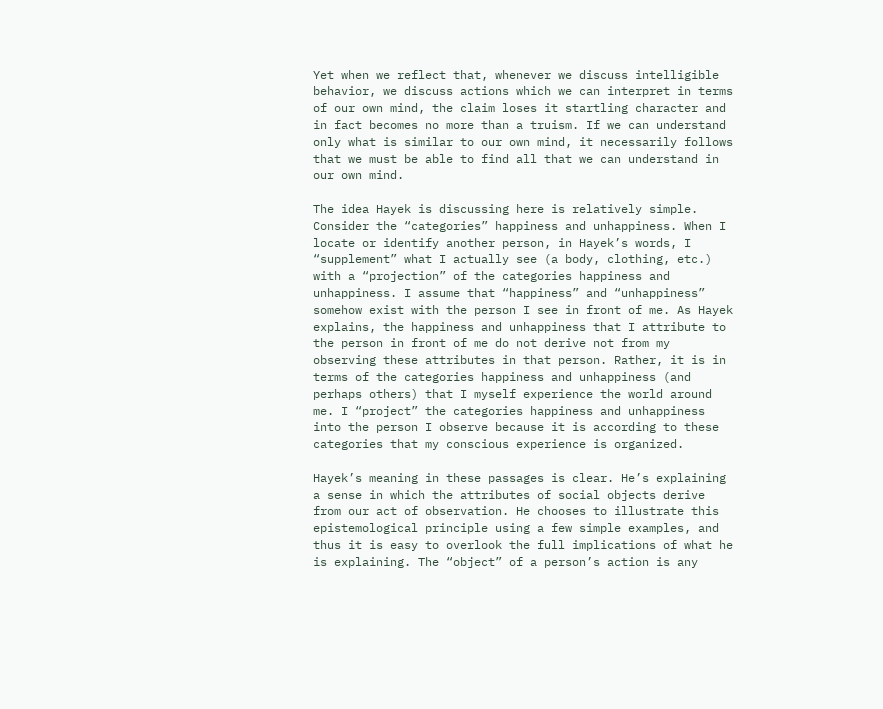Yet when we reflect that, whenever we discuss intelligible behavior, we discuss actions which we can interpret in terms of our own mind, the claim loses it startling character and in fact becomes no more than a truism. If we can understand only what is similar to our own mind, it necessarily follows that we must be able to find all that we can understand in our own mind.

The idea Hayek is discussing here is relatively simple. Consider the “categories” happiness and unhappiness. When I locate or identify another person, in Hayek’s words, I “supplement” what I actually see (a body, clothing, etc.) with a “projection” of the categories happiness and unhappiness. I assume that “happiness” and “unhappiness” somehow exist with the person I see in front of me. As Hayek explains, the happiness and unhappiness that I attribute to the person in front of me do not derive not from my observing these attributes in that person. Rather, it is in terms of the categories happiness and unhappiness (and perhaps others) that I myself experience the world around me. I “project” the categories happiness and unhappiness into the person I observe because it is according to these categories that my conscious experience is organized.

Hayek’s meaning in these passages is clear. He’s explaining a sense in which the attributes of social objects derive from our act of observation. He chooses to illustrate this epistemological principle using a few simple examples, and thus it is easy to overlook the full implications of what he is explaining. The “object” of a person’s action is any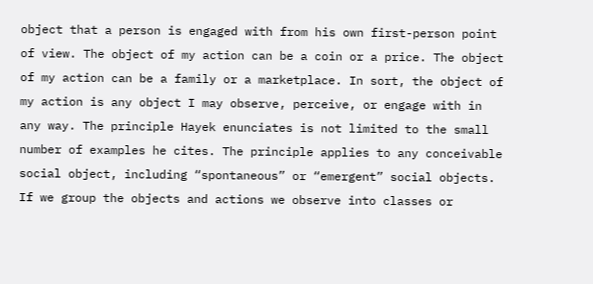object that a person is engaged with from his own first-person point of view. The object of my action can be a coin or a price. The object of my action can be a family or a marketplace. In sort, the object of my action is any object I may observe, perceive, or engage with in any way. The principle Hayek enunciates is not limited to the small number of examples he cites. The principle applies to any conceivable social object, including “spontaneous” or “emergent” social objects. If we group the objects and actions we observe into classes or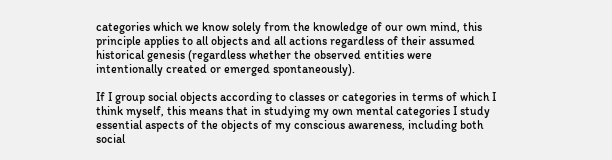categories which we know solely from the knowledge of our own mind, this principle applies to all objects and all actions regardless of their assumed historical genesis (regardless whether the observed entities were intentionally created or emerged spontaneously).

If I group social objects according to classes or categories in terms of which I think myself, this means that in studying my own mental categories I study essential aspects of the objects of my conscious awareness, including both social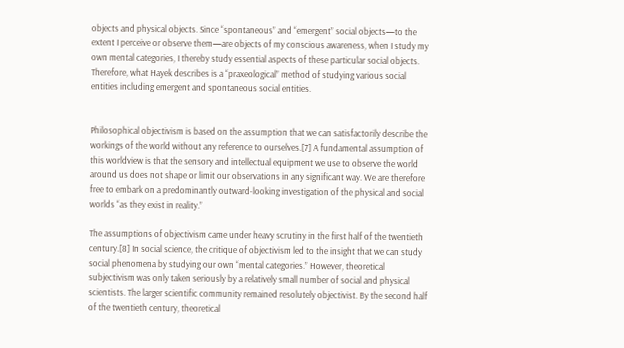objects and physical objects. Since “spontaneous” and “emergent” social objects—to the extent I perceive or observe them—are objects of my conscious awareness, when I study my own mental categories, I thereby study essential aspects of these particular social objects. Therefore, what Hayek describes is a “praxeological” method of studying various social entities including emergent and spontaneous social entities.


Philosophical objectivism is based on the assumption that we can satisfactorily describe the workings of the world without any reference to ourselves.[7] A fundamental assumption of this worldview is that the sensory and intellectual equipment we use to observe the world around us does not shape or limit our observations in any significant way. We are therefore free to embark on a predominantly outward-looking investigation of the physical and social worlds “as they exist in reality.”

The assumptions of objectivism came under heavy scrutiny in the first half of the twentieth century.[8] In social science, the critique of objectivism led to the insight that we can study social phenomena by studying our own “mental categories.” However, theoretical subjectivism was only taken seriously by a relatively small number of social and physical scientists. The larger scientific community remained resolutely objectivist. By the second half of the twentieth century, theoretical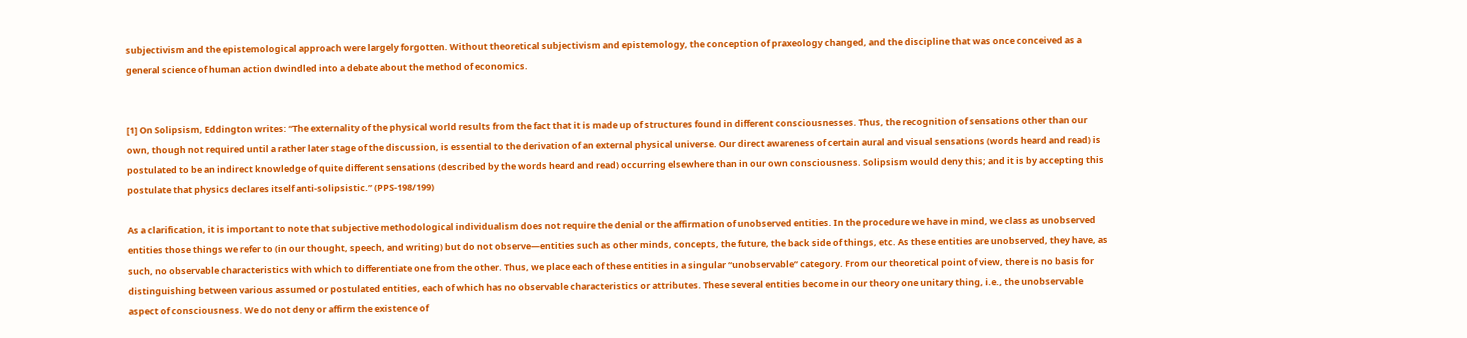subjectivism and the epistemological approach were largely forgotten. Without theoretical subjectivism and epistemology, the conception of praxeology changed, and the discipline that was once conceived as a general science of human action dwindled into a debate about the method of economics.


[1] On Solipsism, Eddington writes: “The externality of the physical world results from the fact that it is made up of structures found in different consciousnesses. Thus, the recognition of sensations other than our own, though not required until a rather later stage of the discussion, is essential to the derivation of an external physical universe. Our direct awareness of certain aural and visual sensations (words heard and read) is postulated to be an indirect knowledge of quite different sensations (described by the words heard and read) occurring elsewhere than in our own consciousness. Solipsism would deny this; and it is by accepting this postulate that physics declares itself anti-solipsistic.” (PPS-198/199)

As a clarification, it is important to note that subjective methodological individualism does not require the denial or the affirmation of unobserved entities. In the procedure we have in mind, we class as unobserved entities those things we refer to (in our thought, speech, and writing) but do not observe—entities such as other minds, concepts, the future, the back side of things, etc. As these entities are unobserved, they have, as such, no observable characteristics with which to differentiate one from the other. Thus, we place each of these entities in a singular “unobservable” category. From our theoretical point of view, there is no basis for distinguishing between various assumed or postulated entities, each of which has no observable characteristics or attributes. These several entities become in our theory one unitary thing, i.e., the unobservable aspect of consciousness. We do not deny or affirm the existence of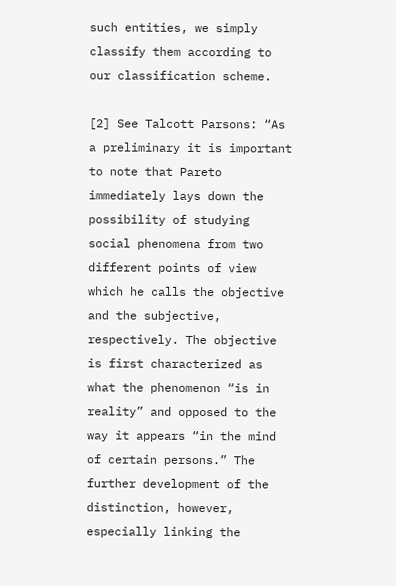such entities, we simply classify them according to our classification scheme.

[2] See Talcott Parsons: “As a preliminary it is important to note that Pareto immediately lays down the possibility of studying social phenomena from two different points of view which he calls the objective and the subjective, respectively. The objective is first characterized as what the phenomenon “is in reality” and opposed to the way it appears “in the mind of certain persons.” The further development of the distinction, however, especially linking the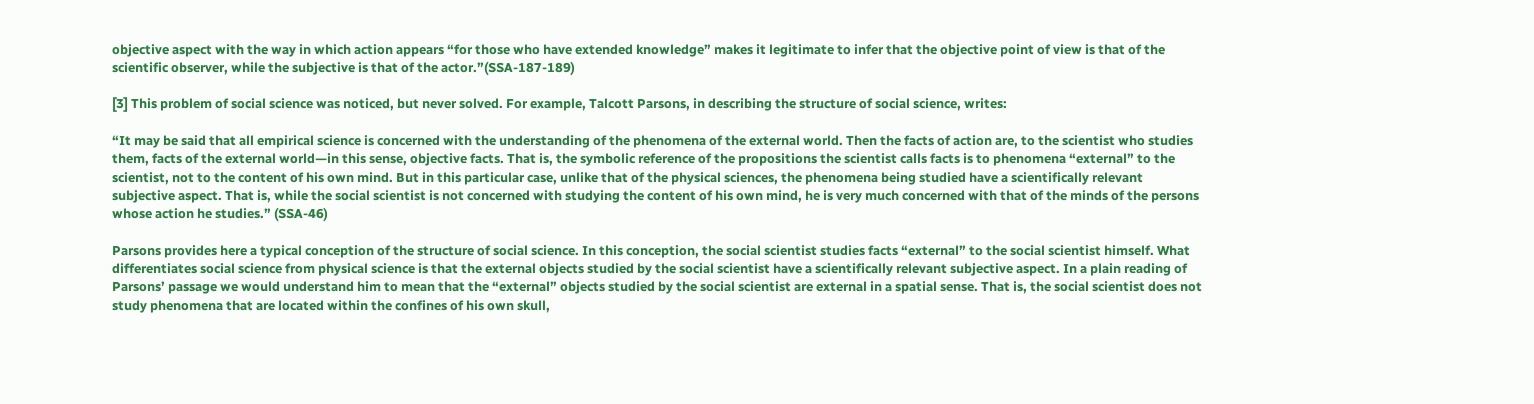objective aspect with the way in which action appears “for those who have extended knowledge” makes it legitimate to infer that the objective point of view is that of the scientific observer, while the subjective is that of the actor.”(SSA-187-189)

[3] This problem of social science was noticed, but never solved. For example, Talcott Parsons, in describing the structure of social science, writes:

“It may be said that all empirical science is concerned with the understanding of the phenomena of the external world. Then the facts of action are, to the scientist who studies them, facts of the external world—in this sense, objective facts. That is, the symbolic reference of the propositions the scientist calls facts is to phenomena “external” to the scientist, not to the content of his own mind. But in this particular case, unlike that of the physical sciences, the phenomena being studied have a scientifically relevant subjective aspect. That is, while the social scientist is not concerned with studying the content of his own mind, he is very much concerned with that of the minds of the persons whose action he studies.” (SSA-46)

Parsons provides here a typical conception of the structure of social science. In this conception, the social scientist studies facts “external” to the social scientist himself. What differentiates social science from physical science is that the external objects studied by the social scientist have a scientifically relevant subjective aspect. In a plain reading of Parsons’ passage we would understand him to mean that the “external” objects studied by the social scientist are external in a spatial sense. That is, the social scientist does not study phenomena that are located within the confines of his own skull,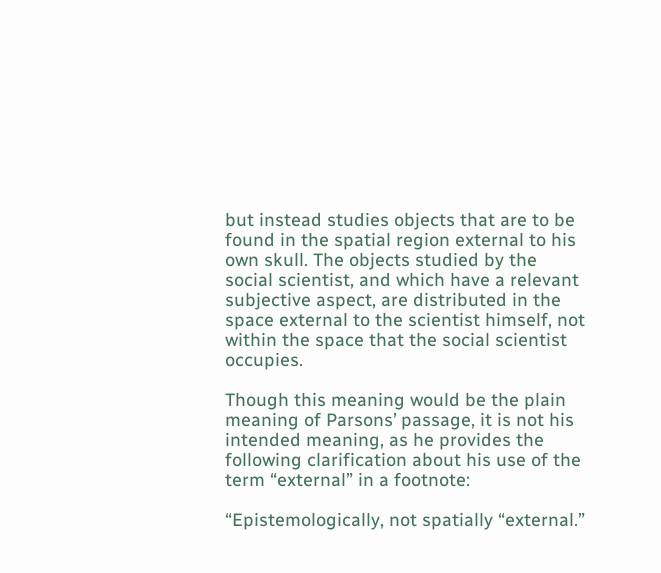but instead studies objects that are to be found in the spatial region external to his own skull. The objects studied by the social scientist, and which have a relevant subjective aspect, are distributed in the space external to the scientist himself, not within the space that the social scientist occupies.

Though this meaning would be the plain meaning of Parsons’ passage, it is not his intended meaning, as he provides the following clarification about his use of the term “external” in a footnote:

“Epistemologically, not spatially “external.”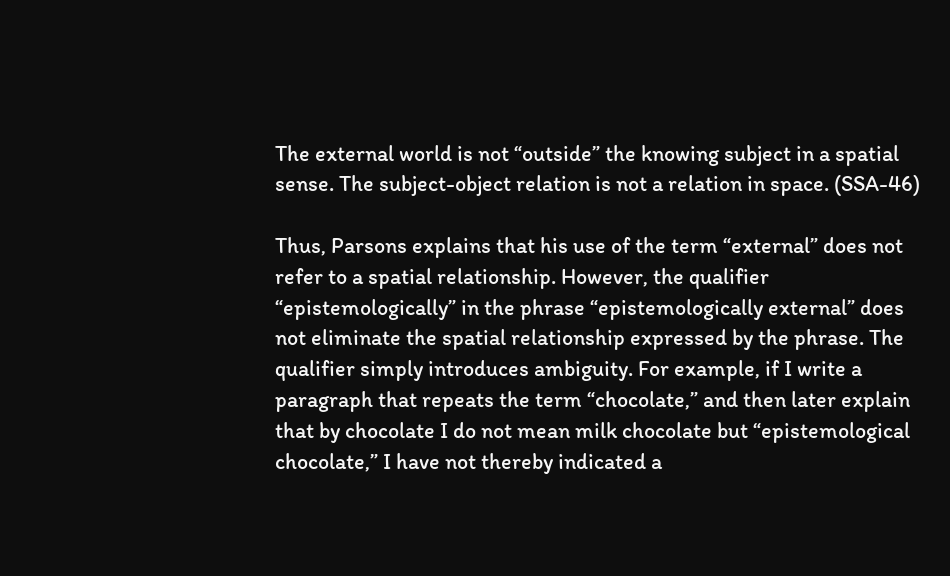The external world is not “outside” the knowing subject in a spatial sense. The subject-object relation is not a relation in space. (SSA-46)

Thus, Parsons explains that his use of the term “external” does not refer to a spatial relationship. However, the qualifier “epistemologically” in the phrase “epistemologically external” does not eliminate the spatial relationship expressed by the phrase. The qualifier simply introduces ambiguity. For example, if I write a paragraph that repeats the term “chocolate,” and then later explain that by chocolate I do not mean milk chocolate but “epistemological chocolate,” I have not thereby indicated a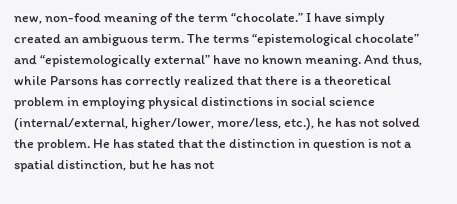new, non-food meaning of the term “chocolate.” I have simply created an ambiguous term. The terms “epistemological chocolate” and “epistemologically external” have no known meaning. And thus, while Parsons has correctly realized that there is a theoretical problem in employing physical distinctions in social science (internal/external, higher/lower, more/less, etc.), he has not solved the problem. He has stated that the distinction in question is not a spatial distinction, but he has not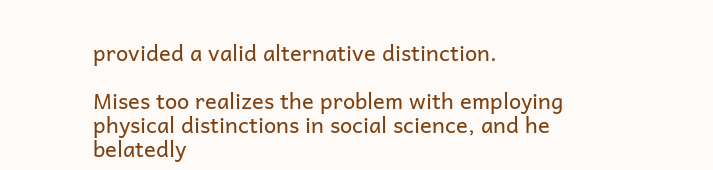provided a valid alternative distinction.

Mises too realizes the problem with employing physical distinctions in social science, and he belatedly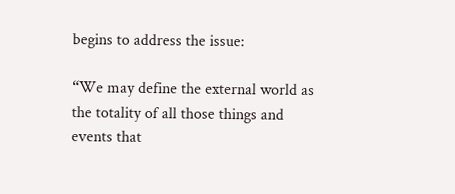begins to address the issue:

“We may define the external world as the totality of all those things and events that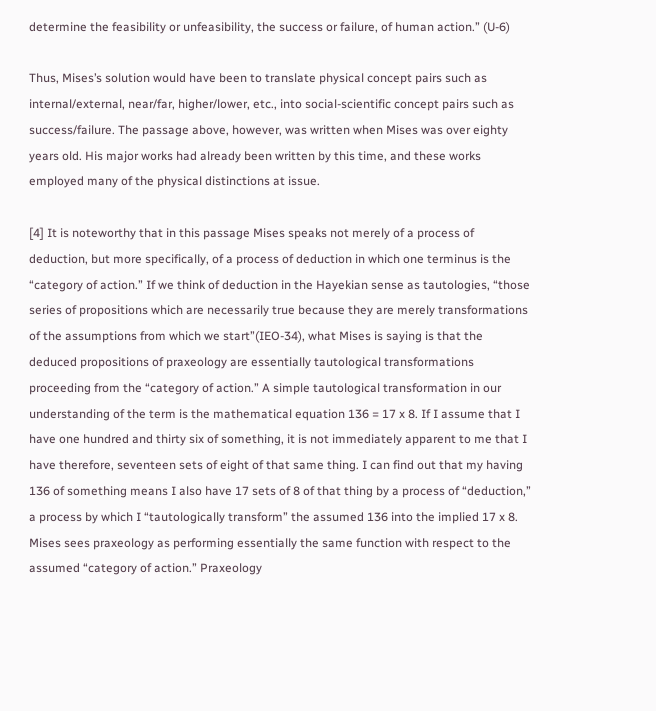determine the feasibility or unfeasibility, the success or failure, of human action.” (U-6)

Thus, Mises’s solution would have been to translate physical concept pairs such as internal/external, near/far, higher/lower, etc., into social-scientific concept pairs such as success/failure. The passage above, however, was written when Mises was over eighty years old. His major works had already been written by this time, and these works employed many of the physical distinctions at issue.

[4] It is noteworthy that in this passage Mises speaks not merely of a process of deduction, but more specifically, of a process of deduction in which one terminus is the “category of action.” If we think of deduction in the Hayekian sense as tautologies, “those series of propositions which are necessarily true because they are merely transformations of the assumptions from which we start”(IEO-34), what Mises is saying is that the deduced propositions of praxeology are essentially tautological transformations proceeding from the “category of action.” A simple tautological transformation in our understanding of the term is the mathematical equation 136 = 17 x 8. If I assume that I have one hundred and thirty six of something, it is not immediately apparent to me that I have therefore, seventeen sets of eight of that same thing. I can find out that my having 136 of something means I also have 17 sets of 8 of that thing by a process of “deduction,” a process by which I “tautologically transform” the assumed 136 into the implied 17 x 8. Mises sees praxeology as performing essentially the same function with respect to the assumed “category of action.” Praxeology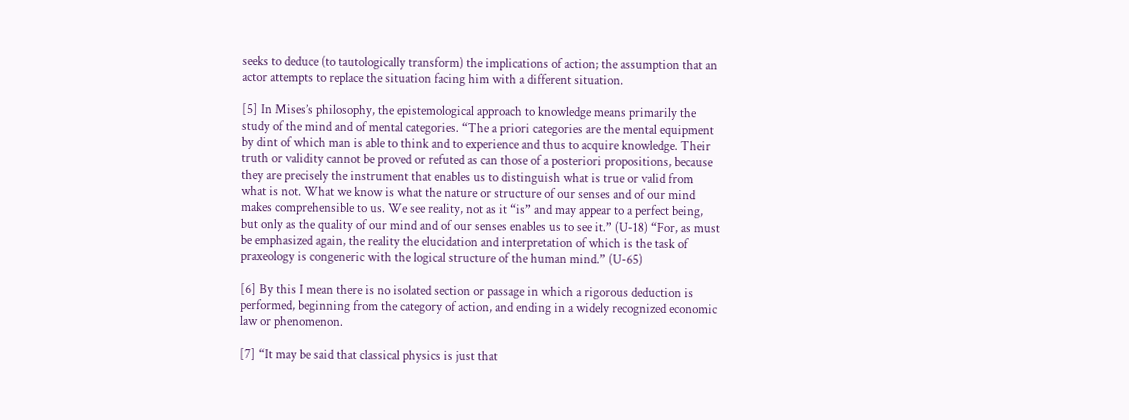seeks to deduce (to tautologically transform) the implications of action; the assumption that an actor attempts to replace the situation facing him with a different situation.

[5] In Mises’s philosophy, the epistemological approach to knowledge means primarily the study of the mind and of mental categories. “The a priori categories are the mental equipment by dint of which man is able to think and to experience and thus to acquire knowledge. Their truth or validity cannot be proved or refuted as can those of a posteriori propositions, because they are precisely the instrument that enables us to distinguish what is true or valid from what is not. What we know is what the nature or structure of our senses and of our mind makes comprehensible to us. We see reality, not as it “is” and may appear to a perfect being, but only as the quality of our mind and of our senses enables us to see it.” (U-18) “For, as must be emphasized again, the reality the elucidation and interpretation of which is the task of praxeology is congeneric with the logical structure of the human mind.” (U-65)

[6] By this I mean there is no isolated section or passage in which a rigorous deduction is performed, beginning from the category of action, and ending in a widely recognized economic law or phenomenon.

[7] “It may be said that classical physics is just that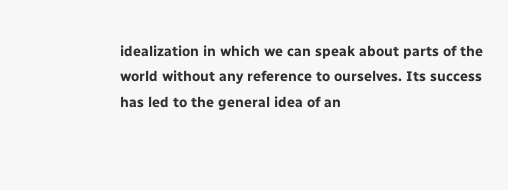idealization in which we can speak about parts of the world without any reference to ourselves. Its success has led to the general idea of an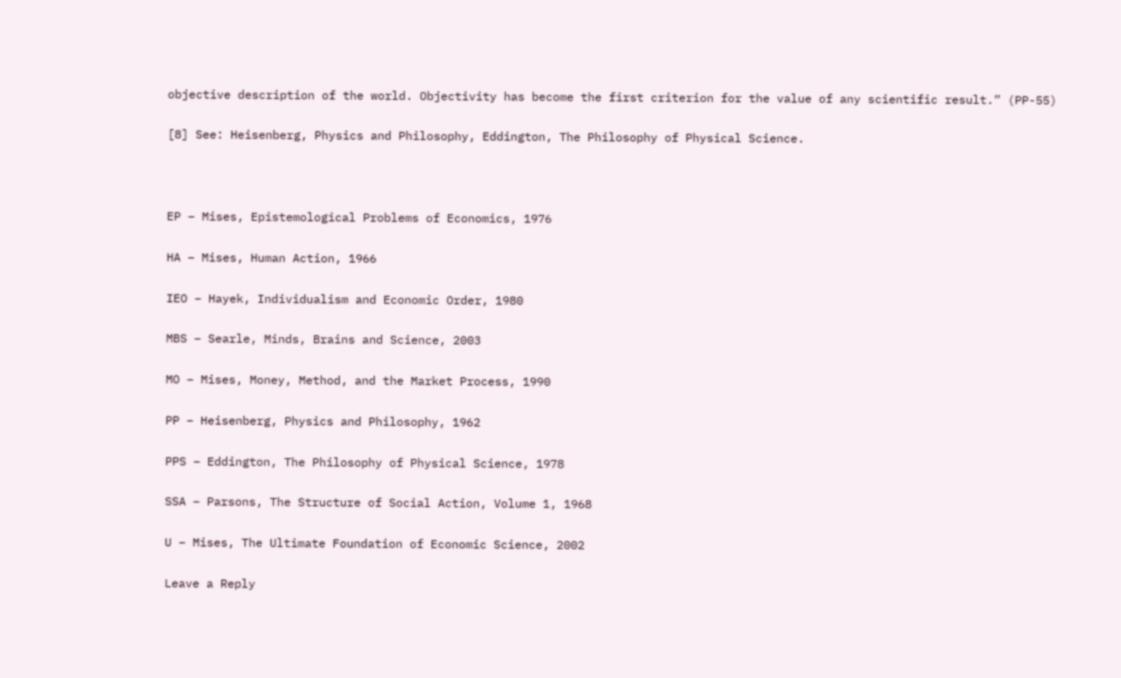objective description of the world. Objectivity has become the first criterion for the value of any scientific result.” (PP-55)

[8] See: Heisenberg, Physics and Philosophy, Eddington, The Philosophy of Physical Science.



EP – Mises, Epistemological Problems of Economics, 1976

HA – Mises, Human Action, 1966

IEO – Hayek, Individualism and Economic Order, 1980

MBS – Searle, Minds, Brains and Science, 2003

MO – Mises, Money, Method, and the Market Process, 1990

PP – Heisenberg, Physics and Philosophy, 1962

PPS – Eddington, The Philosophy of Physical Science, 1978

SSA – Parsons, The Structure of Social Action, Volume 1, 1968

U – Mises, The Ultimate Foundation of Economic Science, 2002

Leave a Reply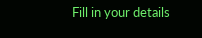Fill in your details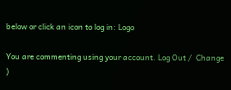below or click an icon to log in: Logo

You are commenting using your account. Log Out /  Change )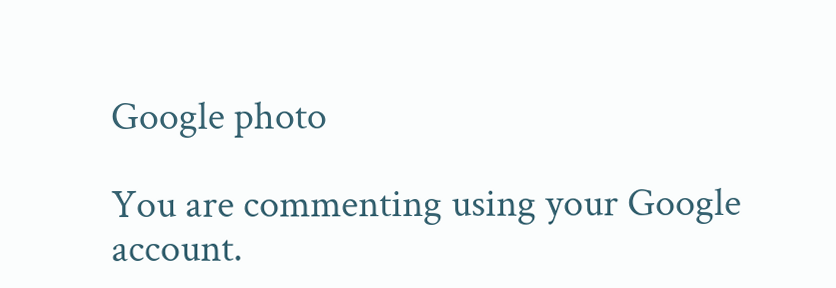Google photo

You are commenting using your Google account.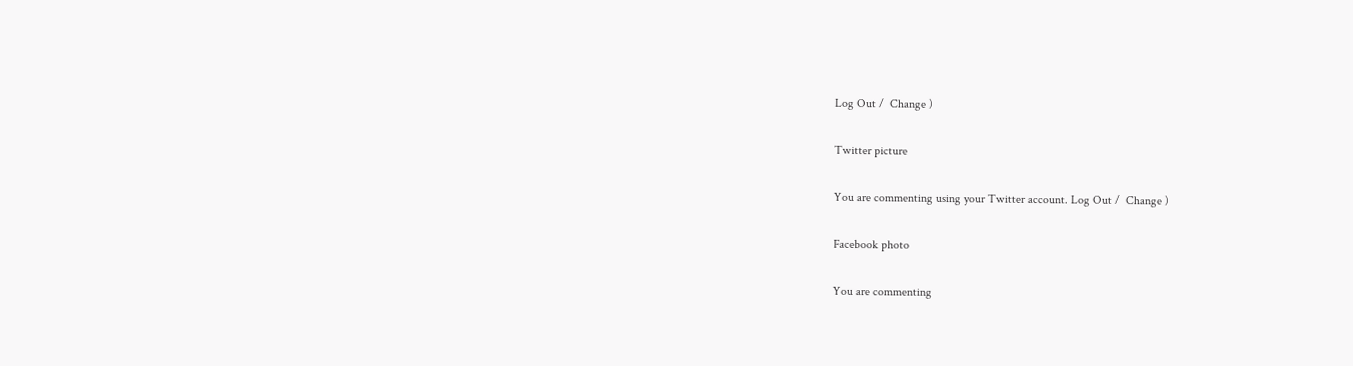Log Out /  Change )

Twitter picture

You are commenting using your Twitter account. Log Out /  Change )

Facebook photo

You are commenting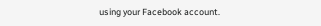using your Facebook account.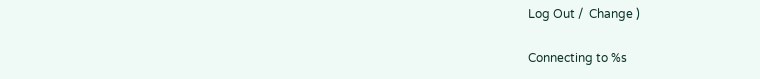Log Out /  Change )

Connecting to %s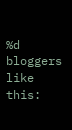%d bloggers like this: